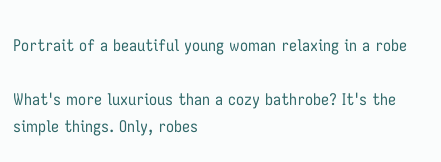Portrait of a beautiful young woman relaxing in a robe

What's more luxurious than a cozy bathrobe? It's the simple things. Only, robes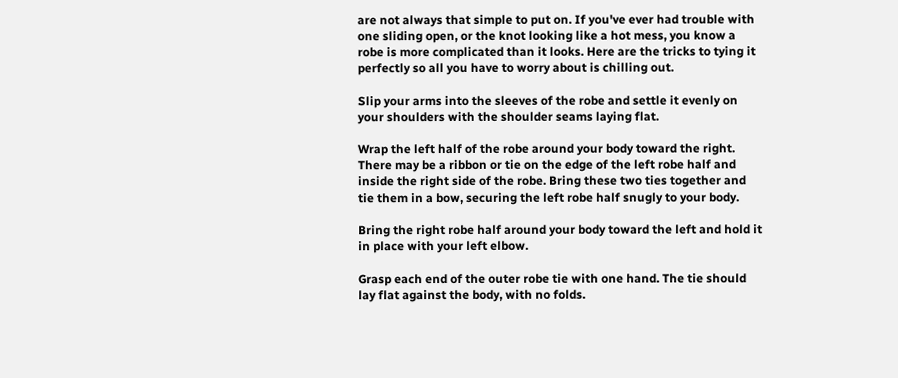are not always that simple to put on. If you've ever had trouble with one sliding open, or the knot looking like a hot mess, you know a robe is more complicated than it looks. Here are the tricks to tying it perfectly so all you have to worry about is chilling out.

Slip your arms into the sleeves of the robe and settle it evenly on your shoulders with the shoulder seams laying flat.

Wrap the left half of the robe around your body toward the right. There may be a ribbon or tie on the edge of the left robe half and inside the right side of the robe. Bring these two ties together and tie them in a bow, securing the left robe half snugly to your body.

Bring the right robe half around your body toward the left and hold it in place with your left elbow.

Grasp each end of the outer robe tie with one hand. The tie should lay flat against the body, with no folds.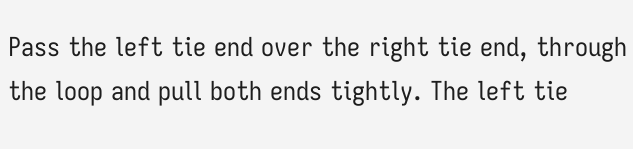Pass the left tie end over the right tie end, through the loop and pull both ends tightly. The left tie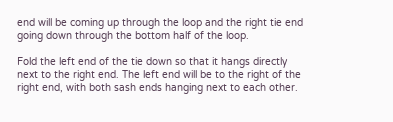end will be coming up through the loop and the right tie end going down through the bottom half of the loop.

Fold the left end of the tie down so that it hangs directly next to the right end. The left end will be to the right of the right end, with both sash ends hanging next to each other.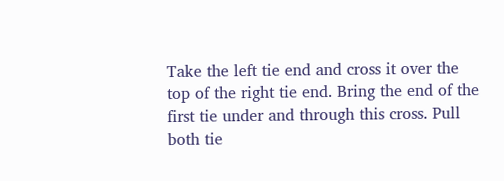Take the left tie end and cross it over the top of the right tie end. Bring the end of the first tie under and through this cross. Pull both tie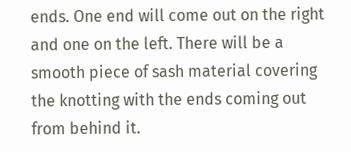ends. One end will come out on the right and one on the left. There will be a smooth piece of sash material covering the knotting with the ends coming out from behind it.